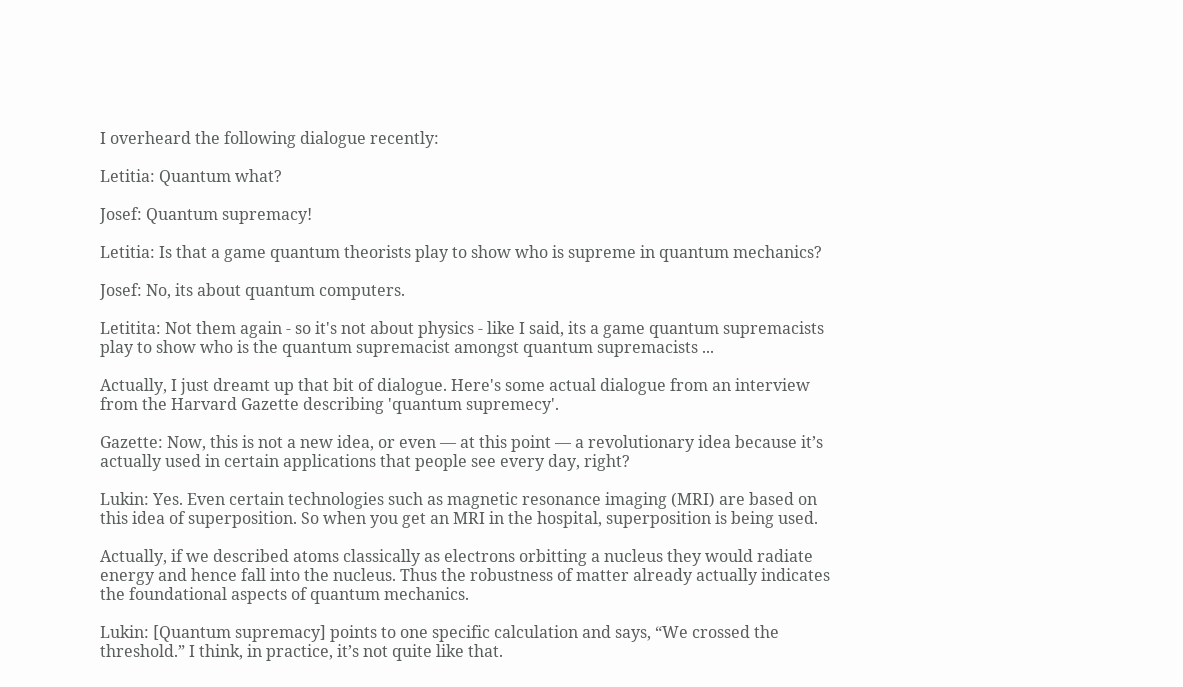I overheard the following dialogue recently:

Letitia: Quantum what?

Josef: Quantum supremacy!

Letitia: Is that a game quantum theorists play to show who is supreme in quantum mechanics?

Josef: No, its about quantum computers.

Letitita: Not them again - so it's not about physics - like I said, its a game quantum supremacists play to show who is the quantum supremacist amongst quantum supremacists ...

Actually, I just dreamt up that bit of dialogue. Here's some actual dialogue from an interview from the Harvard Gazette describing 'quantum supremecy'.

Gazette: Now, this is not a new idea, or even — at this point — a revolutionary idea because it’s actually used in certain applications that people see every day, right?

Lukin: Yes. Even certain technologies such as magnetic resonance imaging (MRI) are based on this idea of superposition. So when you get an MRI in the hospital, superposition is being used.

Actually, if we described atoms classically as electrons orbitting a nucleus they would radiate energy and hence fall into the nucleus. Thus the robustness of matter already actually indicates the foundational aspects of quantum mechanics.

Lukin: [Quantum supremacy] points to one specific calculation and says, “We crossed the threshold.” I think, in practice, it’s not quite like that.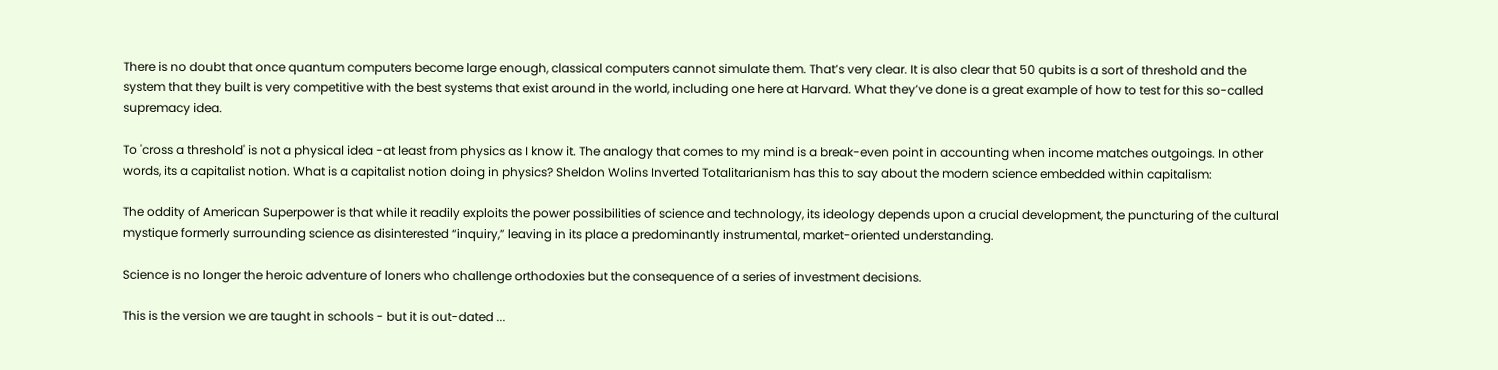There is no doubt that once quantum computers become large enough, classical computers cannot simulate them. That’s very clear. It is also clear that 50 qubits is a sort of threshold and the system that they built is very competitive with the best systems that exist around in the world, including one here at Harvard. What they’ve done is a great example of how to test for this so-called supremacy idea.

To 'cross a threshold' is not a physical idea -at least from physics as I know it. The analogy that comes to my mind is a break-even point in accounting when income matches outgoings. In other words, its a capitalist notion. What is a capitalist notion doing in physics? Sheldon Wolins Inverted Totalitarianism has this to say about the modern science embedded within capitalism:

The oddity of American Superpower is that while it readily exploits the power possibilities of science and technology, its ideology depends upon a crucial development, the puncturing of the cultural mystique formerly surrounding science as disinterested “inquiry,” leaving in its place a predominantly instrumental, market-oriented understanding.

Science is no longer the heroic adventure of loners who challenge orthodoxies but the consequence of a series of investment decisions.

This is the version we are taught in schools - but it is out-dated ...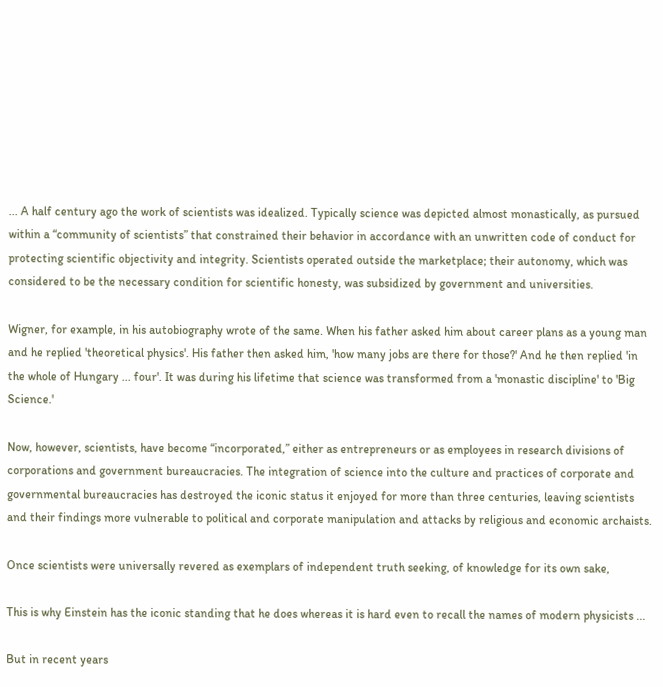... A half century ago the work of scientists was idealized. Typically science was depicted almost monastically, as pursued within a “community of scientists” that constrained their behavior in accordance with an unwritten code of conduct for protecting scientific objectivity and integrity. Scientists operated outside the marketplace; their autonomy, which was considered to be the necessary condition for scientific honesty, was subsidized by government and universities.

Wigner, for example, in his autobiography wrote of the same. When his father asked him about career plans as a young man and he replied 'theoretical physics'. His father then asked him, 'how many jobs are there for those?' And he then replied 'in the whole of Hungary ... four'. It was during his lifetime that science was transformed from a 'monastic discipline' to 'Big Science.'

Now, however, scientists, have become “incorporated,” either as entrepreneurs or as employees in research divisions of corporations and government bureaucracies. The integration of science into the culture and practices of corporate and governmental bureaucracies has destroyed the iconic status it enjoyed for more than three centuries, leaving scientists and their findings more vulnerable to political and corporate manipulation and attacks by religious and economic archaists.

Once scientists were universally revered as exemplars of independent truth seeking, of knowledge for its own sake,

This is why Einstein has the iconic standing that he does whereas it is hard even to recall the names of modern physicists ...

But in recent years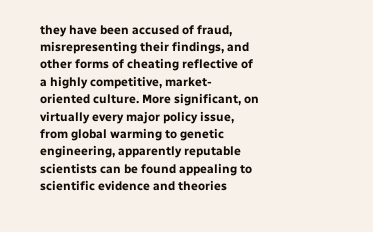they have been accused of fraud, misrepresenting their findings, and other forms of cheating reflective of a highly competitive, market-oriented culture. More significant, on virtually every major policy issue, from global warming to genetic engineering, apparently reputable scientists can be found appealing to scientific evidence and theories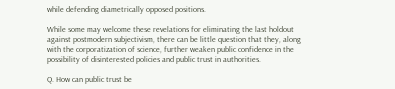while defending diametrically opposed positions.

While some may welcome these revelations for eliminating the last holdout against postmodern subjectivism, there can be little question that they, along with the corporatization of science, further weaken public confidence in the possibility of disinterested policies and public trust in authorities.

Q. How can public trust be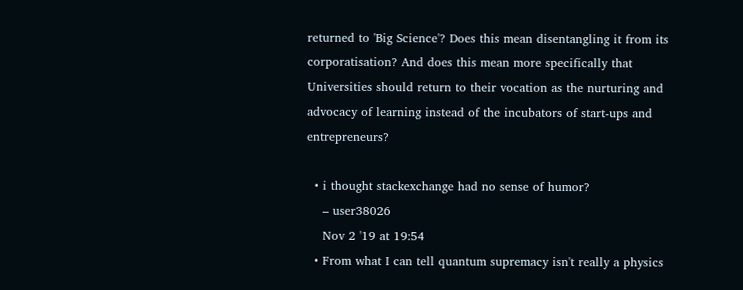returned to 'Big Science'? Does this mean disentangling it from its corporatisation? And does this mean more specifically that Universities should return to their vocation as the nurturing and advocacy of learning instead of the incubators of start-ups and entrepreneurs?

  • i thought stackexchange had no sense of humor?
    – user38026
    Nov 2 '19 at 19:54
  • From what I can tell quantum supremacy isn't really a physics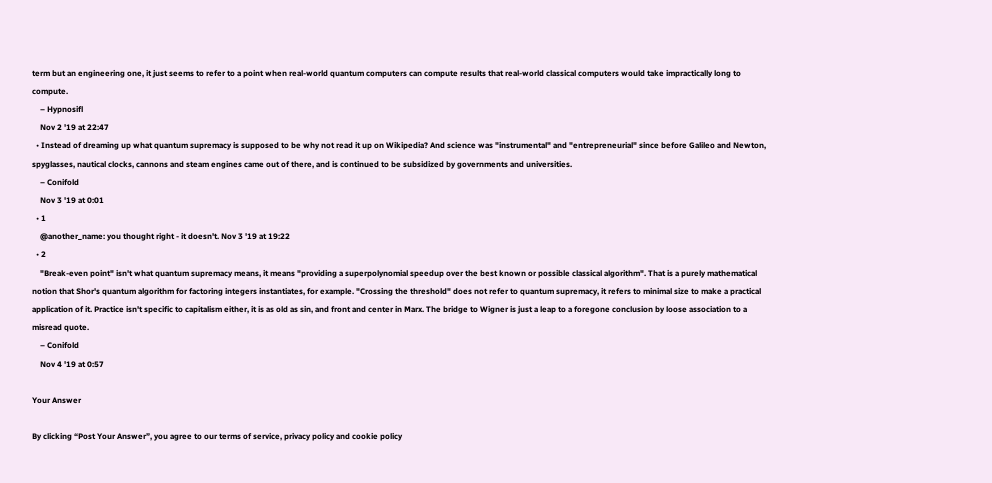term but an engineering one, it just seems to refer to a point when real-world quantum computers can compute results that real-world classical computers would take impractically long to compute.
    – Hypnosifl
    Nov 2 '19 at 22:47
  • Instead of dreaming up what quantum supremacy is supposed to be why not read it up on Wikipedia? And science was "instrumental" and "entrepreneurial" since before Galileo and Newton, spyglasses, nautical clocks, cannons and steam engines came out of there, and is continued to be subsidized by governments and universities.
    – Conifold
    Nov 3 '19 at 0:01
  • 1
    @another_name: you thought right - it doesn't. Nov 3 '19 at 19:22
  • 2
    "Break-even point" isn't what quantum supremacy means, it means "providing a superpolynomial speedup over the best known or possible classical algorithm". That is a purely mathematical notion that Shor's quantum algorithm for factoring integers instantiates, for example. "Crossing the threshold" does not refer to quantum supremacy, it refers to minimal size to make a practical application of it. Practice isn't specific to capitalism either, it is as old as sin, and front and center in Marx. The bridge to Wigner is just a leap to a foregone conclusion by loose association to a misread quote.
    – Conifold
    Nov 4 '19 at 0:57

Your Answer

By clicking “Post Your Answer”, you agree to our terms of service, privacy policy and cookie policy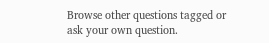Browse other questions tagged or ask your own question.